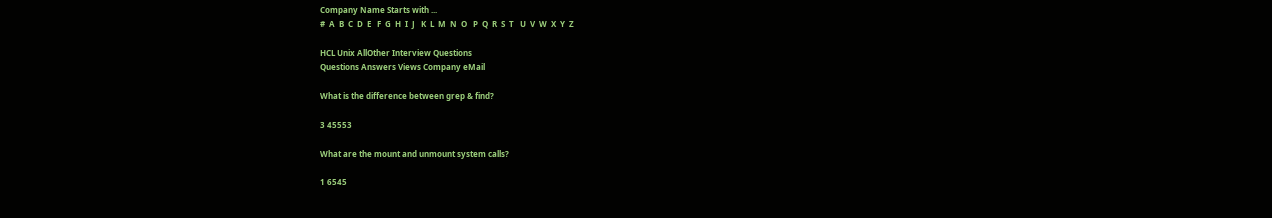Company Name Starts with ...
#  A  B  C  D  E   F  G  H  I  J   K  L  M  N  O   P  Q  R  S  T   U  V  W  X  Y  Z

HCL Unix AllOther Interview Questions
Questions Answers Views Company eMail

What is the difference between grep & find?

3 45553

What are the mount and unmount system calls?

1 6545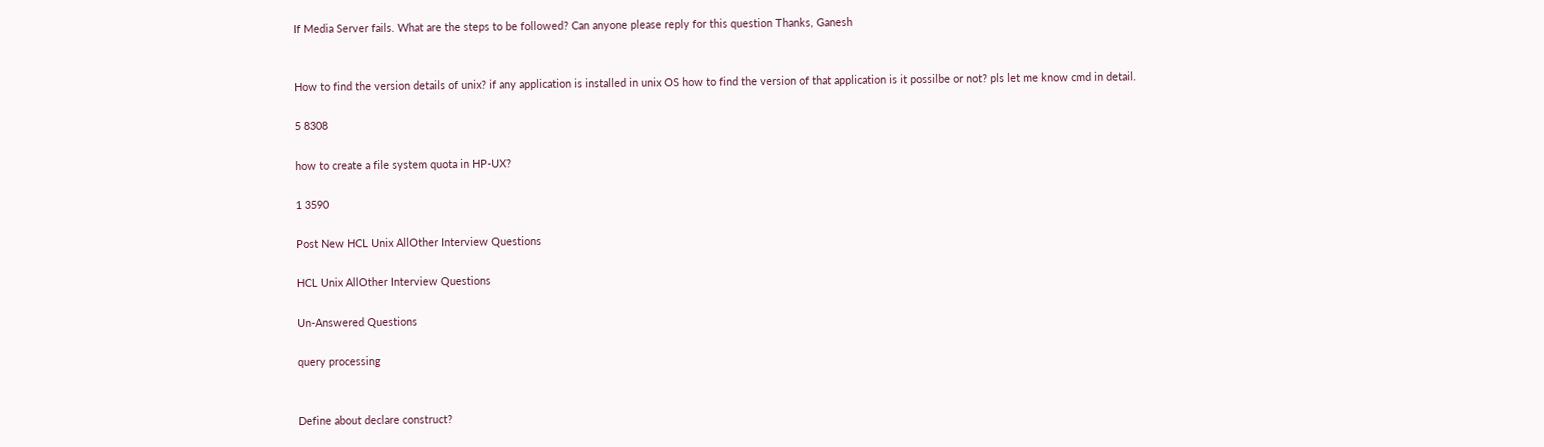If Media Server fails. What are the steps to be followed? Can anyone please reply for this question Thanks, Ganesh


How to find the version details of unix? if any application is installed in unix OS how to find the version of that application is it possilbe or not? pls let me know cmd in detail.

5 8308

how to create a file system quota in HP-UX?

1 3590

Post New HCL Unix AllOther Interview Questions

HCL Unix AllOther Interview Questions

Un-Answered Questions

query processing


Define about declare construct?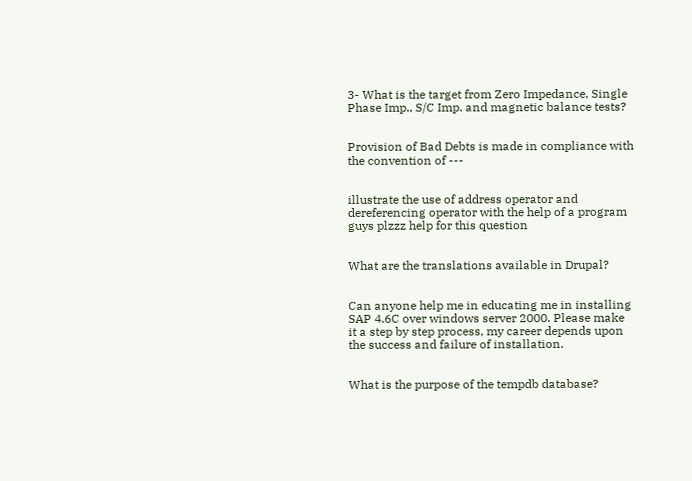3- What is the target from Zero Impedance, Single Phase Imp., S/C Imp. and magnetic balance tests?


Provision of Bad Debts is made in compliance with the convention of ---


illustrate the use of address operator and dereferencing operator with the help of a program guys plzzz help for this question


What are the translations available in Drupal?


Can anyone help me in educating me in installing SAP 4.6C over windows server 2000. Please make it a step by step process, my career depends upon the success and failure of installation.


What is the purpose of the tempdb database?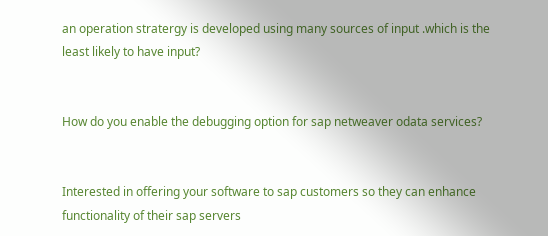an operation stratergy is developed using many sources of input .which is the least likely to have input?


How do you enable the debugging option for sap netweaver odata services?


Interested in offering your software to sap customers so they can enhance functionality of their sap servers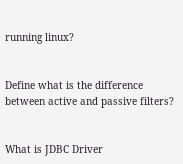running linux?


Define what is the difference between active and passive filters?


What is JDBC Driver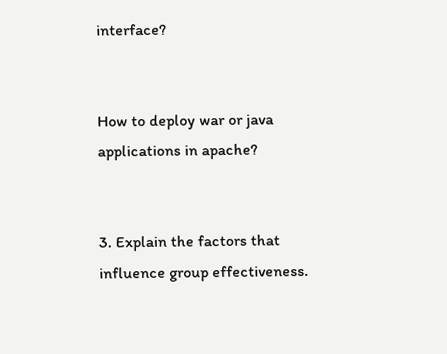interface?


How to deploy war or java applications in apache?


3. Explain the factors that influence group effectiveness.